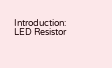Introduction: LED Resistor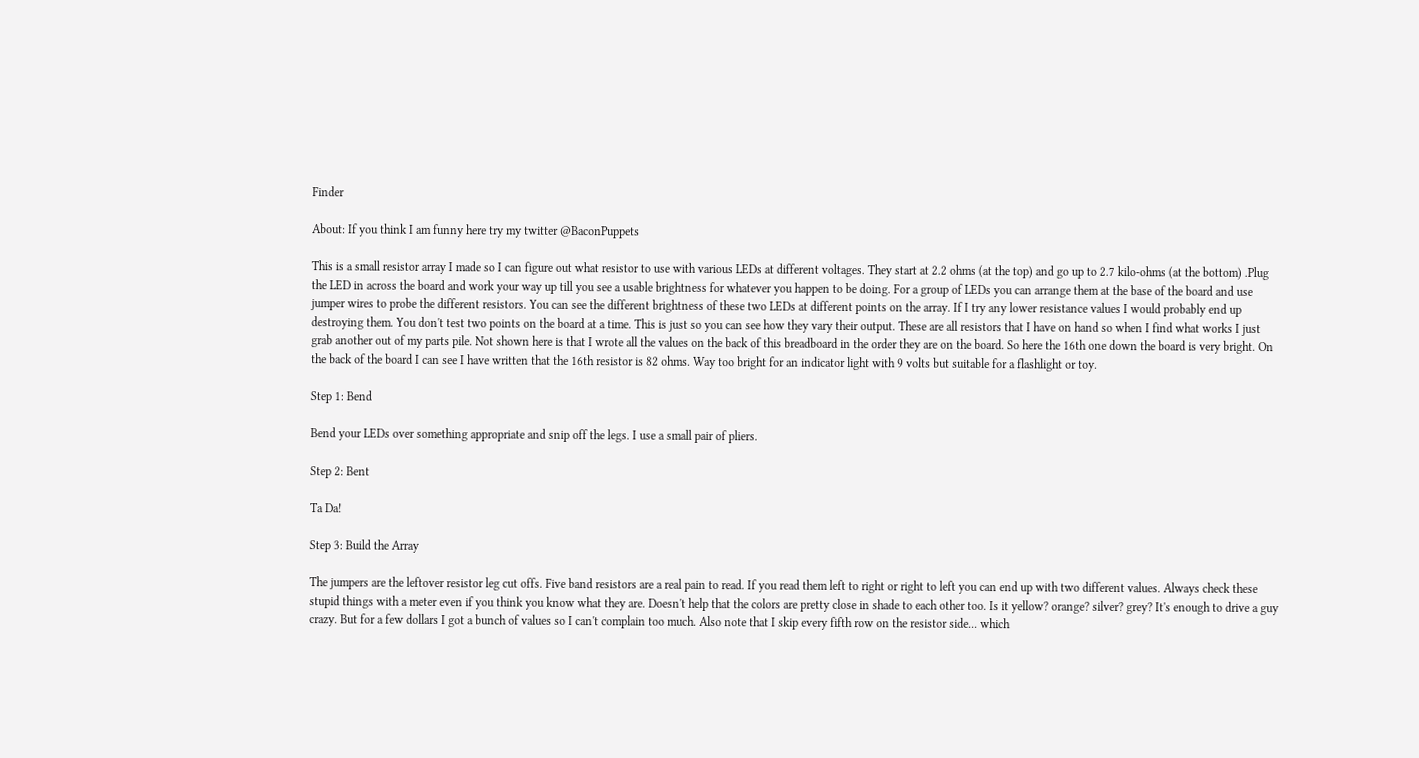Finder

About: If you think I am funny here try my twitter @BaconPuppets

This is a small resistor array I made so I can figure out what resistor to use with various LEDs at different voltages. They start at 2.2 ohms (at the top) and go up to 2.7 kilo-ohms (at the bottom) .Plug the LED in across the board and work your way up till you see a usable brightness for whatever you happen to be doing. For a group of LEDs you can arrange them at the base of the board and use jumper wires to probe the different resistors. You can see the different brightness of these two LEDs at different points on the array. If I try any lower resistance values I would probably end up destroying them. You don't test two points on the board at a time. This is just so you can see how they vary their output. These are all resistors that I have on hand so when I find what works I just grab another out of my parts pile. Not shown here is that I wrote all the values on the back of this breadboard in the order they are on the board. So here the 16th one down the board is very bright. On the back of the board I can see I have written that the 16th resistor is 82 ohms. Way too bright for an indicator light with 9 volts but suitable for a flashlight or toy.

Step 1: Bend

Bend your LEDs over something appropriate and snip off the legs. I use a small pair of pliers.

Step 2: Bent

Ta Da!

Step 3: Build the Array

The jumpers are the leftover resistor leg cut offs. Five band resistors are a real pain to read. If you read them left to right or right to left you can end up with two different values. Always check these stupid things with a meter even if you think you know what they are. Doesn't help that the colors are pretty close in shade to each other too. Is it yellow? orange? silver? grey? It's enough to drive a guy crazy. But for a few dollars I got a bunch of values so I can't complain too much. Also note that I skip every fifth row on the resistor side... which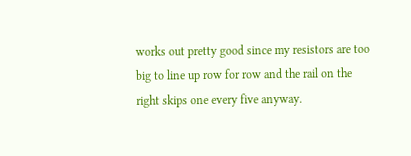works out pretty good since my resistors are too big to line up row for row and the rail on the right skips one every five anyway.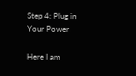Step 4: Plug in Your Power

Here I am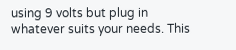using 9 volts but plug in whatever suits your needs. This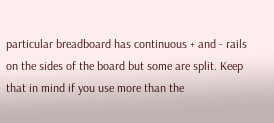particular breadboard has continuous + and - rails on the sides of the board but some are split. Keep that in mind if you use more than the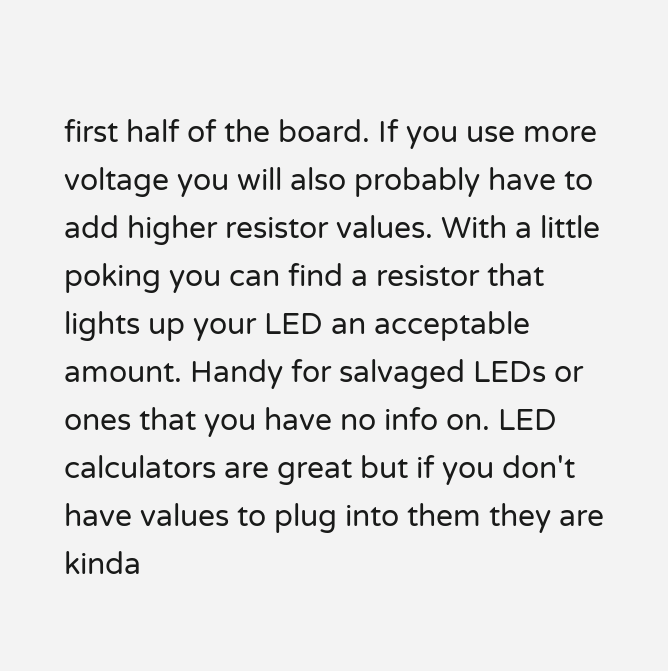first half of the board. If you use more voltage you will also probably have to add higher resistor values. With a little poking you can find a resistor that lights up your LED an acceptable amount. Handy for salvaged LEDs or ones that you have no info on. LED calculators are great but if you don't have values to plug into them they are kinda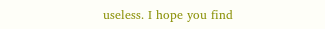useless. I hope you find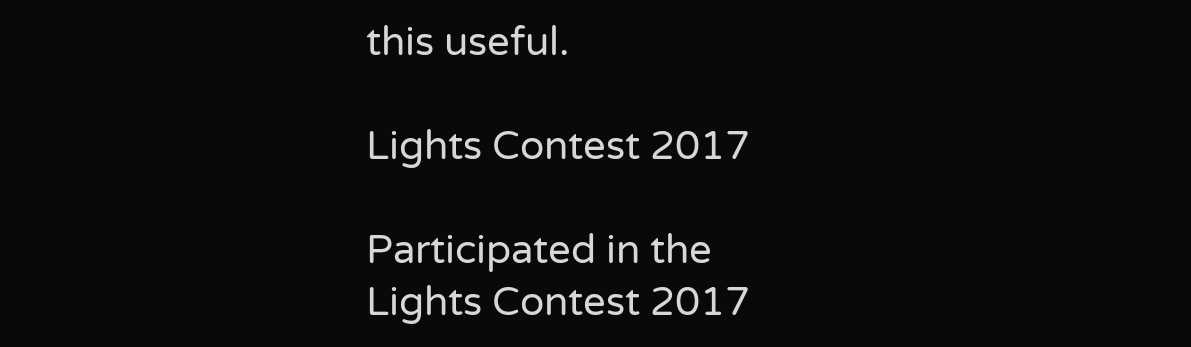this useful.

Lights Contest 2017

Participated in the
Lights Contest 2017